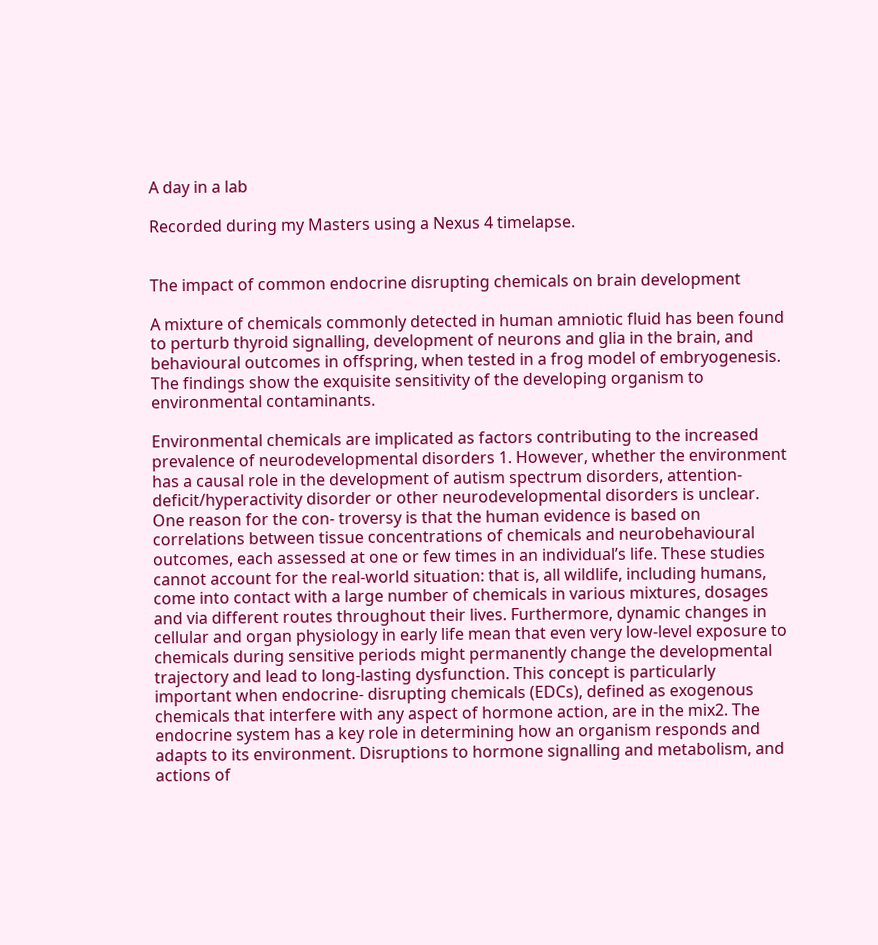A day in a lab

Recorded during my Masters using a Nexus 4 timelapse.


The impact of common endocrine disrupting chemicals on brain development

A mixture of chemicals commonly detected in human amniotic fluid has been found to perturb thyroid signalling, development of neurons and glia in the brain, and behavioural outcomes in offspring, when tested in a frog model of embryogenesis. The findings show the exquisite sensitivity of the developing organism to environmental contaminants.

Environmental chemicals are implicated as factors contributing to the increased prevalence of neurodevelopmental disorders 1. However, whether the environment has a causal role in the development of autism spectrum disorders, attention-deficit/hyperactivity disorder or other neurodevelopmental disorders is unclear. One reason for the con- troversy is that the human evidence is based on correlations between tissue concentrations of chemicals and neurobehavioural outcomes, each assessed at one or few times in an individual’s life. These studies cannot account for the real-world situation: that is, all wildlife, including humans, come into contact with a large number of chemicals in various mixtures, dosages and via different routes throughout their lives. Furthermore, dynamic changes in cellular and organ physiology in early life mean that even very low-level exposure to chemicals during sensitive periods might permanently change the developmental trajectory and lead to long-lasting dysfunction. This concept is particularly important when endocrine- disrupting chemicals (EDCs), defined as exogenous chemicals that interfere with any aspect of hormone action, are in the mix2. The endocrine system has a key role in determining how an organism responds and adapts to its environment. Disruptions to hormone signalling and metabolism, and actions of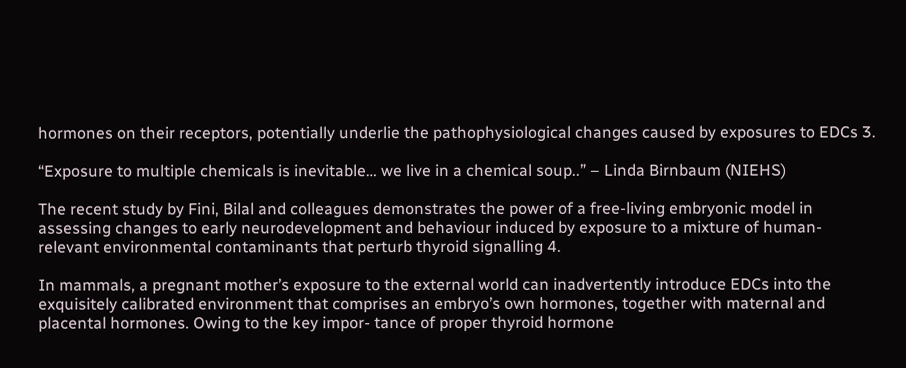hormones on their receptors, potentially underlie the pathophysiological changes caused by exposures to EDCs 3.

“Exposure to multiple chemicals is inevitable… we live in a chemical soup..” – Linda Birnbaum (NIEHS)

The recent study by Fini, Bilal and colleagues demonstrates the power of a free-living embryonic model in assessing changes to early neurodevelopment and behaviour induced by exposure to a mixture of human-relevant environmental contaminants that perturb thyroid signalling 4.

In mammals, a pregnant mother’s exposure to the external world can inadvertently introduce EDCs into the exquisitely calibrated environment that comprises an embryo’s own hormones, together with maternal and placental hormones. Owing to the key impor- tance of proper thyroid hormone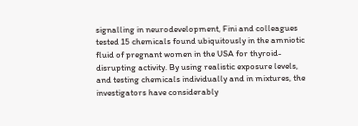signalling in neurodevelopment, Fini and colleagues tested 15 chemicals found ubiquitously in the amniotic fluid of pregnant women in the USA for thyroid-disrupting activity. By using realistic exposure levels, and testing chemicals individually and in mixtures, the investigators have considerably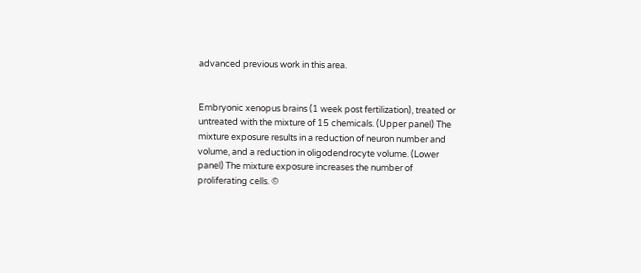advanced previous work in this area.


Embryonic xenopus brains (1 week post fertilization), treated or untreated with the mixture of 15 chemicals. (Upper panel) The mixture exposure results in a reduction of neuron number and volume, and a reduction in oligodendrocyte volume. (Lower panel) The mixture exposure increases the number of proliferating cells. ©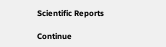Scientific Reports

Continue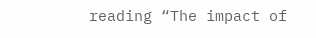reading “The impact of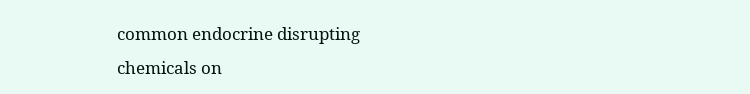common endocrine disrupting chemicals on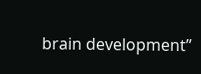brain development”